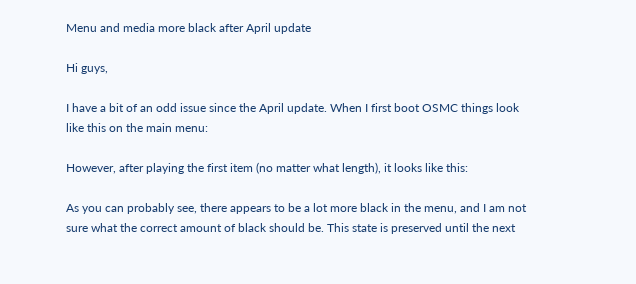Menu and media more black after April update

Hi guys,

I have a bit of an odd issue since the April update. When I first boot OSMC things look like this on the main menu:

However, after playing the first item (no matter what length), it looks like this:

As you can probably see, there appears to be a lot more black in the menu, and I am not sure what the correct amount of black should be. This state is preserved until the next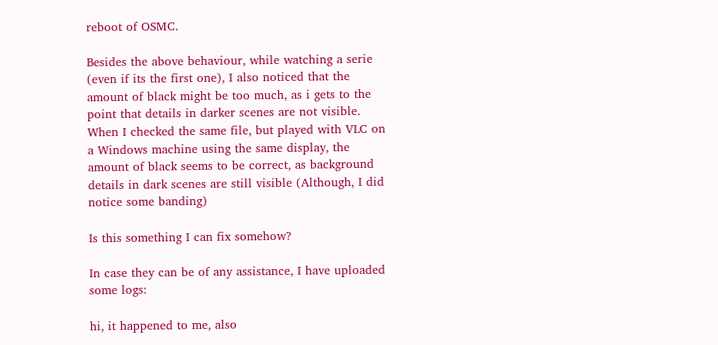reboot of OSMC.

Besides the above behaviour, while watching a serie (even if its the first one), I also noticed that the amount of black might be too much, as i gets to the point that details in darker scenes are not visible.
When I checked the same file, but played with VLC on a Windows machine using the same display, the amount of black seems to be correct, as background details in dark scenes are still visible (Although, I did notice some banding)

Is this something I can fix somehow?

In case they can be of any assistance, I have uploaded some logs:

hi, it happened to me, also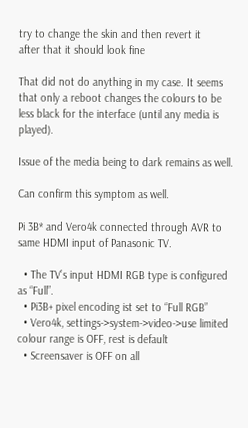try to change the skin and then revert it
after that it should look fine

That did not do anything in my case. It seems that only a reboot changes the colours to be less black for the interface (until any media is played).

Issue of the media being to dark remains as well.

Can confirm this symptom as well.

Pi 3B* and Vero4k connected through AVR to same HDMI input of Panasonic TV.

  • The TV’s input HDMI RGB type is configured as “Full”.
  • Pi3B+ pixel encoding ist set to “Full RGB”
  • Vero4k, settings->system->video->use limited colour range is OFF, rest is default
  • Screensaver is OFF on all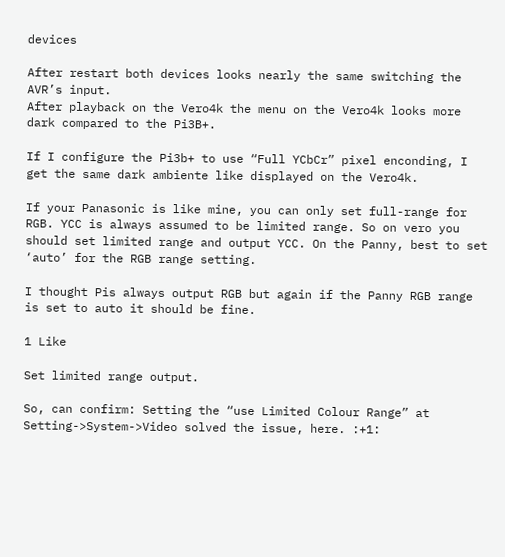devices

After restart both devices looks nearly the same switching the AVR’s input.
After playback on the Vero4k the menu on the Vero4k looks more dark compared to the Pi3B+.

If I configure the Pi3b+ to use “Full YCbCr” pixel enconding, I get the same dark ambiente like displayed on the Vero4k.

If your Panasonic is like mine, you can only set full-range for RGB. YCC is always assumed to be limited range. So on vero you should set limited range and output YCC. On the Panny, best to set ‘auto’ for the RGB range setting.

I thought Pis always output RGB but again if the Panny RGB range is set to auto it should be fine.

1 Like

Set limited range output.

So, can confirm: Setting the “use Limited Colour Range” at Setting->System->Video solved the issue, here. :+1: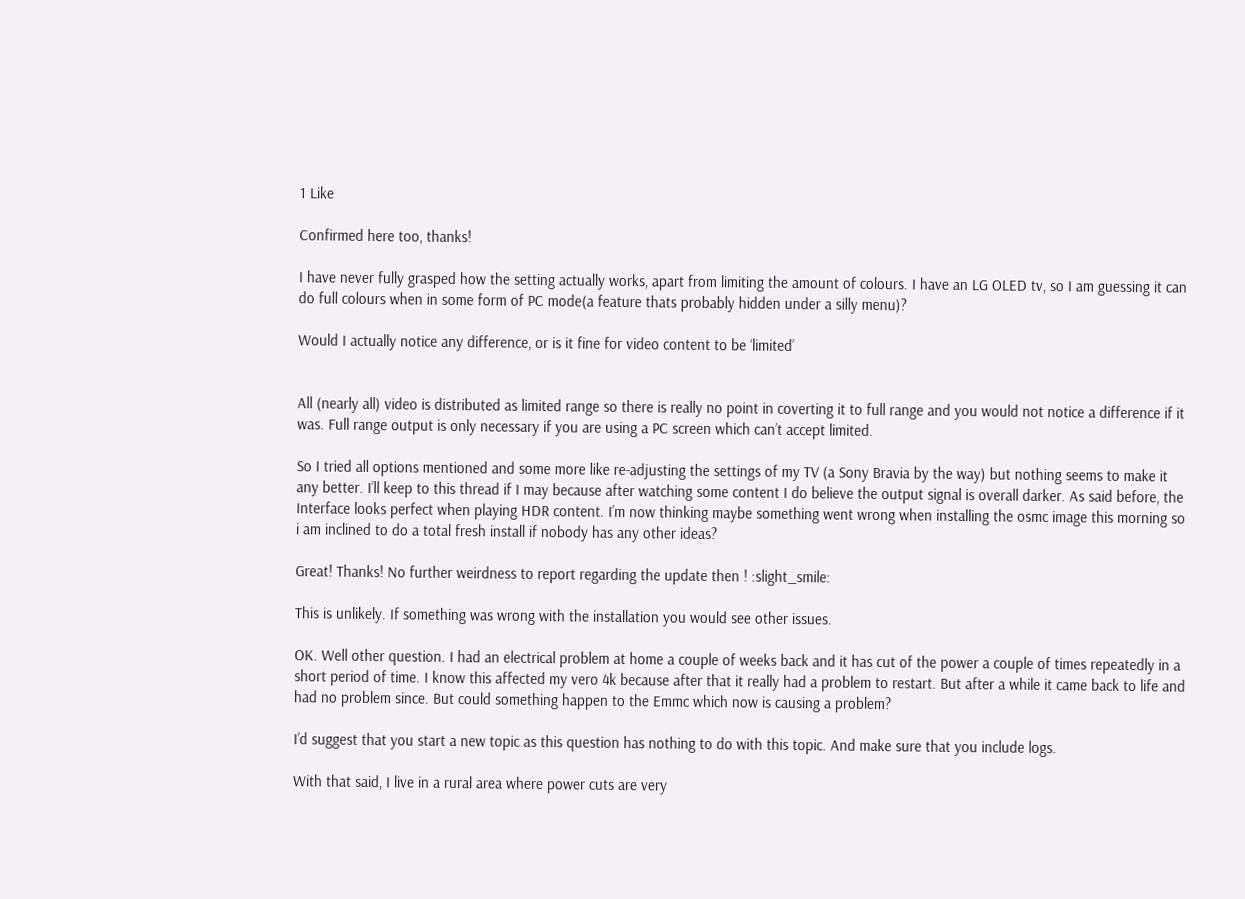1 Like

Confirmed here too, thanks!

I have never fully grasped how the setting actually works, apart from limiting the amount of colours. I have an LG OLED tv, so I am guessing it can do full colours when in some form of PC mode(a feature thats probably hidden under a silly menu)?

Would I actually notice any difference, or is it fine for video content to be ‘limited’


All (nearly all) video is distributed as limited range so there is really no point in coverting it to full range and you would not notice a difference if it was. Full range output is only necessary if you are using a PC screen which can’t accept limited.

So I tried all options mentioned and some more like re-adjusting the settings of my TV (a Sony Bravia by the way) but nothing seems to make it any better. I’ll keep to this thread if I may because after watching some content I do believe the output signal is overall darker. As said before, the Interface looks perfect when playing HDR content. I’m now thinking maybe something went wrong when installing the osmc image this morning so i am inclined to do a total fresh install if nobody has any other ideas?

Great! Thanks! No further weirdness to report regarding the update then ! :slight_smile:

This is unlikely. If something was wrong with the installation you would see other issues.

OK. Well other question. I had an electrical problem at home a couple of weeks back and it has cut of the power a couple of times repeatedly in a short period of time. I know this affected my vero 4k because after that it really had a problem to restart. But after a while it came back to life and had no problem since. But could something happen to the Emmc which now is causing a problem?

I’d suggest that you start a new topic as this question has nothing to do with this topic. And make sure that you include logs.

With that said, I live in a rural area where power cuts are very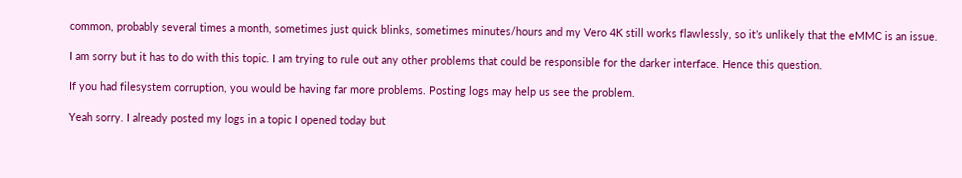common, probably several times a month, sometimes just quick blinks, sometimes minutes/hours and my Vero 4K still works flawlessly, so it’s unlikely that the eMMC is an issue.

I am sorry but it has to do with this topic. I am trying to rule out any other problems that could be responsible for the darker interface. Hence this question.

If you had filesystem corruption, you would be having far more problems. Posting logs may help us see the problem.

Yeah sorry. I already posted my logs in a topic I opened today but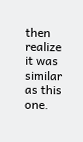then realize it was similar as this one.